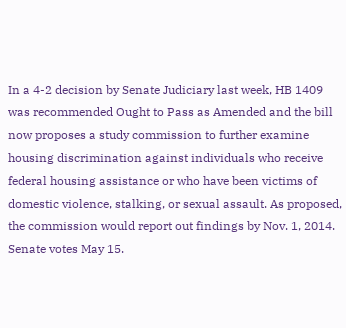In a 4-2 decision by Senate Judiciary last week, HB 1409 was recommended Ought to Pass as Amended and the bill now proposes a study commission to further examine housing discrimination against individuals who receive federal housing assistance or who have been victims of domestic violence, stalking, or sexual assault. As proposed, the commission would report out findings by Nov. 1, 2014. Senate votes May 15.